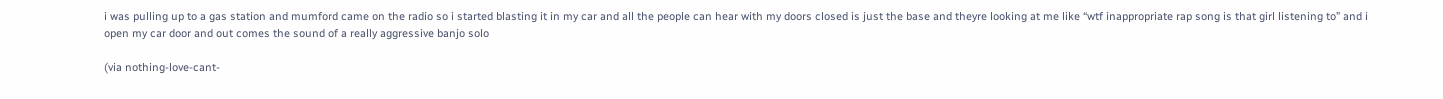i was pulling up to a gas station and mumford came on the radio so i started blasting it in my car and all the people can hear with my doors closed is just the base and theyre looking at me like “wtf inappropriate rap song is that girl listening to” and i open my car door and out comes the sound of a really aggressive banjo solo

(via nothing-love-cant-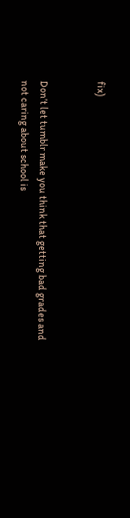fix)


Don’t let tumblr make you think that getting bad grades and not caring about school is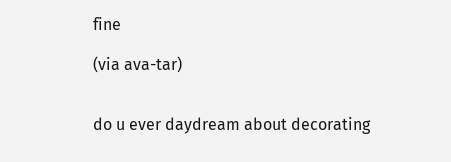fine

(via ava-tar)


do u ever daydream about decorating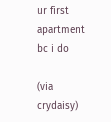ur first apartment bc i do

(via crydaisy)